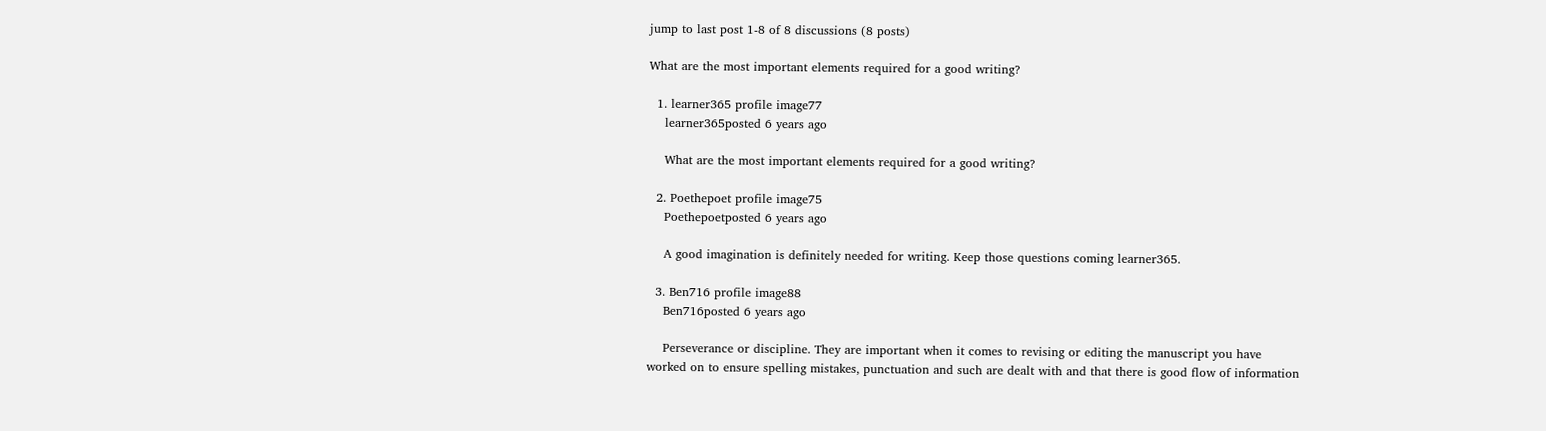jump to last post 1-8 of 8 discussions (8 posts)

What are the most important elements required for a good writing?

  1. learner365 profile image77
    learner365posted 6 years ago

    What are the most important elements required for a good writing?

  2. Poethepoet profile image75
    Poethepoetposted 6 years ago

    A good imagination is definitely needed for writing. Keep those questions coming learner365.

  3. Ben716 profile image88
    Ben716posted 6 years ago

    Perseverance or discipline. They are important when it comes to revising or editing the manuscript you have worked on to ensure spelling mistakes, punctuation and such are dealt with and that there is good flow of information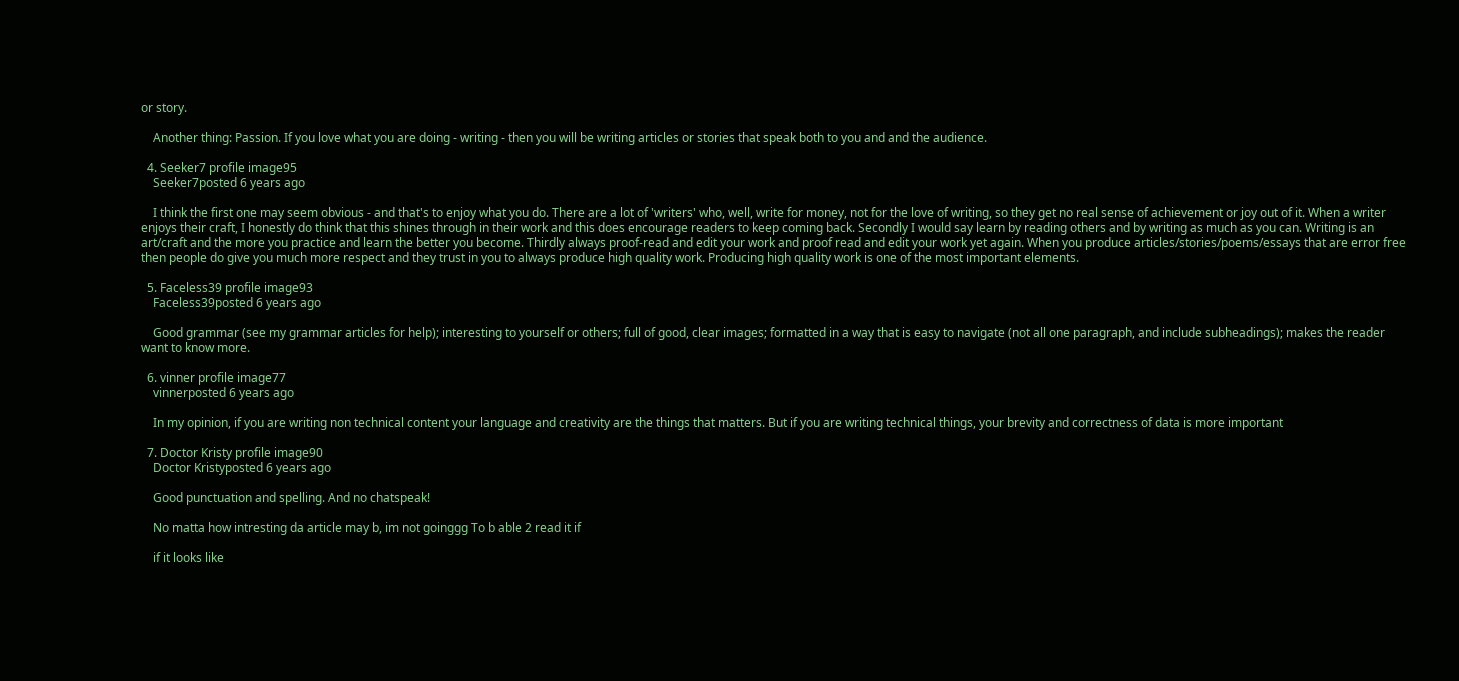or story.

    Another thing: Passion. If you love what you are doing - writing - then you will be writing articles or stories that speak both to you and and the audience.

  4. Seeker7 profile image95
    Seeker7posted 6 years ago

    I think the first one may seem obvious - and that's to enjoy what you do. There are a lot of 'writers' who, well, write for money, not for the love of writing, so they get no real sense of achievement or joy out of it. When a writer enjoys their craft, I honestly do think that this shines through in their work and this does encourage readers to keep coming back. Secondly I would say learn by reading others and by writing as much as you can. Writing is an art/craft and the more you practice and learn the better you become. Thirdly always proof-read and edit your work and proof read and edit your work yet again. When you produce articles/stories/poems/essays that are error free then people do give you much more respect and they trust in you to always produce high quality work. Producing high quality work is one of the most important elements.

  5. Faceless39 profile image93
    Faceless39posted 6 years ago

    Good grammar (see my grammar articles for help); interesting to yourself or others; full of good, clear images; formatted in a way that is easy to navigate (not all one paragraph, and include subheadings); makes the reader want to know more.

  6. vinner profile image77
    vinnerposted 6 years ago

    In my opinion, if you are writing non technical content your language and creativity are the things that matters. But if you are writing technical things, your brevity and correctness of data is more important

  7. Doctor Kristy profile image90
    Doctor Kristyposted 6 years ago

    Good punctuation and spelling. And no chatspeak!

    No matta how intresting da article may b, im not goinggg To b able 2 read it if

    if it looks like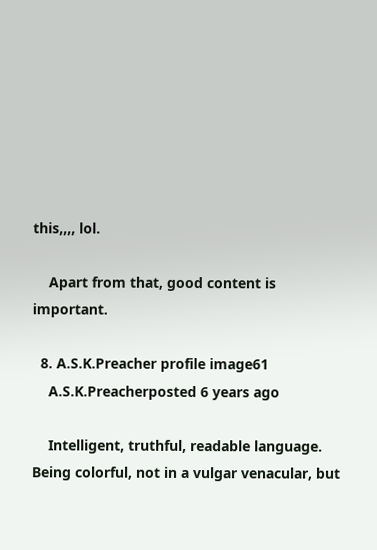this,,,, lol.

    Apart from that, good content is important.

  8. A.S.K.Preacher profile image61
    A.S.K.Preacherposted 6 years ago

    Intelligent, truthful, readable language. Being colorful, not in a vulgar venacular, but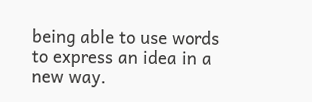being able to use words to express an idea in a new way.